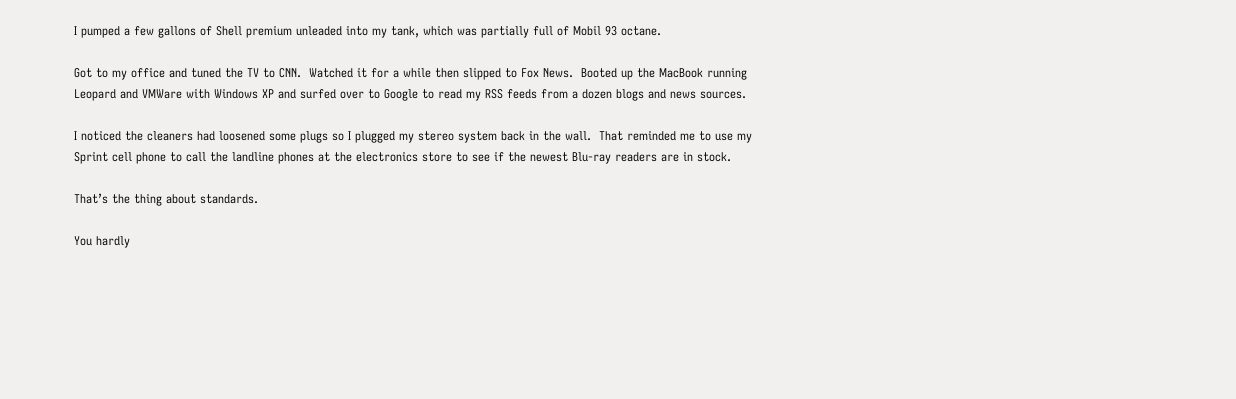I pumped a few gallons of Shell premium unleaded into my tank, which was partially full of Mobil 93 octane.

Got to my office and tuned the TV to CNN.  Watched it for a while then slipped to Fox News.  Booted up the MacBook running Leopard and VMWare with Windows XP and surfed over to Google to read my RSS feeds from a dozen blogs and news sources.

I noticed the cleaners had loosened some plugs so I plugged my stereo system back in the wall.  That reminded me to use my Sprint cell phone to call the landline phones at the electronics store to see if the newest Blu-ray readers are in stock.

That’s the thing about standards.

You hardly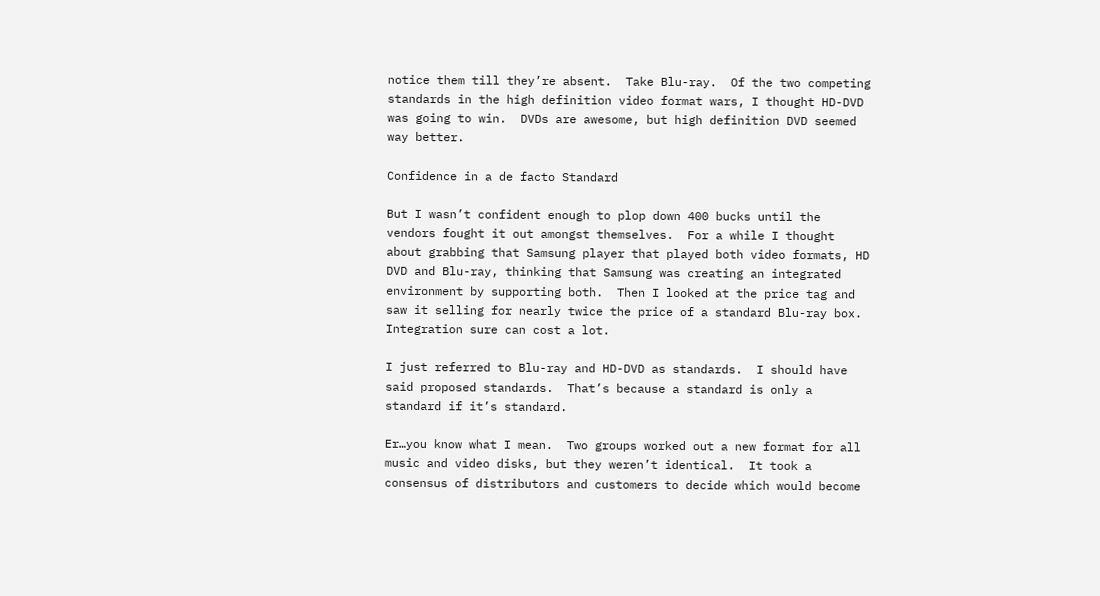notice them till they’re absent.  Take Blu-ray.  Of the two competing standards in the high definition video format wars, I thought HD-DVD was going to win.  DVDs are awesome, but high definition DVD seemed way better.

Confidence in a de facto Standard

But I wasn’t confident enough to plop down 400 bucks until the vendors fought it out amongst themselves.  For a while I thought about grabbing that Samsung player that played both video formats, HD DVD and Blu-ray, thinking that Samsung was creating an integrated environment by supporting both.  Then I looked at the price tag and saw it selling for nearly twice the price of a standard Blu-ray box.  Integration sure can cost a lot.

I just referred to Blu-ray and HD-DVD as standards.  I should have said proposed standards.  That’s because a standard is only a standard if it’s standard.

Er…you know what I mean.  Two groups worked out a new format for all music and video disks, but they weren’t identical.  It took a consensus of distributors and customers to decide which would become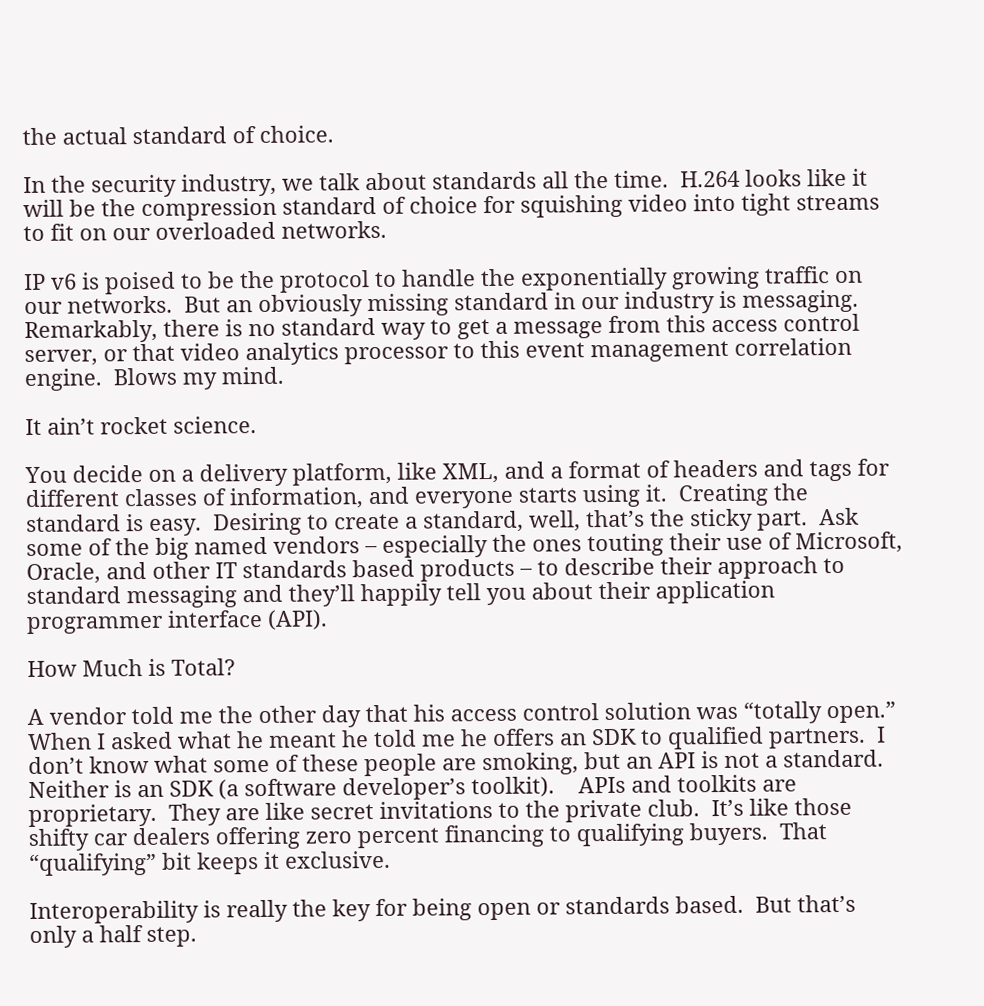the actual standard of choice.

In the security industry, we talk about standards all the time.  H.264 looks like it will be the compression standard of choice for squishing video into tight streams to fit on our overloaded networks.

IP v6 is poised to be the protocol to handle the exponentially growing traffic on our networks.  But an obviously missing standard in our industry is messaging.  Remarkably, there is no standard way to get a message from this access control server, or that video analytics processor to this event management correlation engine.  Blows my mind.

It ain’t rocket science.

You decide on a delivery platform, like XML, and a format of headers and tags for different classes of information, and everyone starts using it.  Creating the standard is easy.  Desiring to create a standard, well, that’s the sticky part.  Ask some of the big named vendors – especially the ones touting their use of Microsoft, Oracle, and other IT standards based products – to describe their approach to standard messaging and they’ll happily tell you about their application programmer interface (API).

How Much is Total?

A vendor told me the other day that his access control solution was “totally open.”  When I asked what he meant he told me he offers an SDK to qualified partners.  I don’t know what some of these people are smoking, but an API is not a standard.  Neither is an SDK (a software developer’s toolkit).    APIs and toolkits are proprietary.  They are like secret invitations to the private club.  It’s like those shifty car dealers offering zero percent financing to qualifying buyers.  That “qualifying” bit keeps it exclusive.

Interoperability is really the key for being open or standards based.  But that’s only a half step.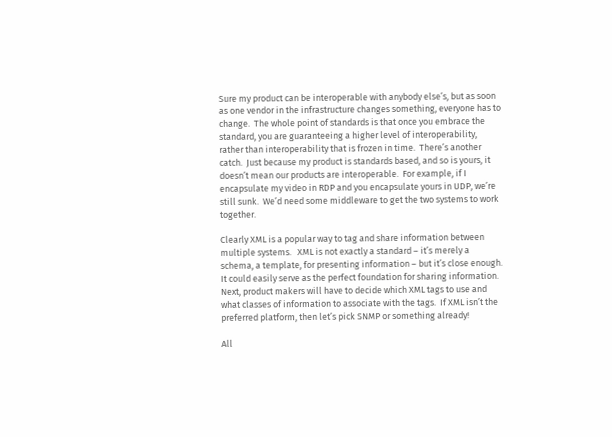Sure my product can be interoperable with anybody else’s, but as soon as one vendor in the infrastructure changes something, everyone has to change.  The whole point of standards is that once you embrace the standard, you are guaranteeing a higher level of interoperability, rather than interoperability that is frozen in time.  There’s another catch.  Just because my product is standards based, and so is yours, it doesn’t mean our products are interoperable.  For example, if I encapsulate my video in RDP and you encapsulate yours in UDP, we’re still sunk.  We’d need some middleware to get the two systems to work together.

Clearly XML is a popular way to tag and share information between multiple systems.   XML is not exactly a standard – it’s merely a schema, a template, for presenting information – but it’s close enough.  It could easily serve as the perfect foundation for sharing information.  Next, product makers will have to decide which XML tags to use and what classes of information to associate with the tags.  If XML isn’t the preferred platform, then let’s pick SNMP or something already!

All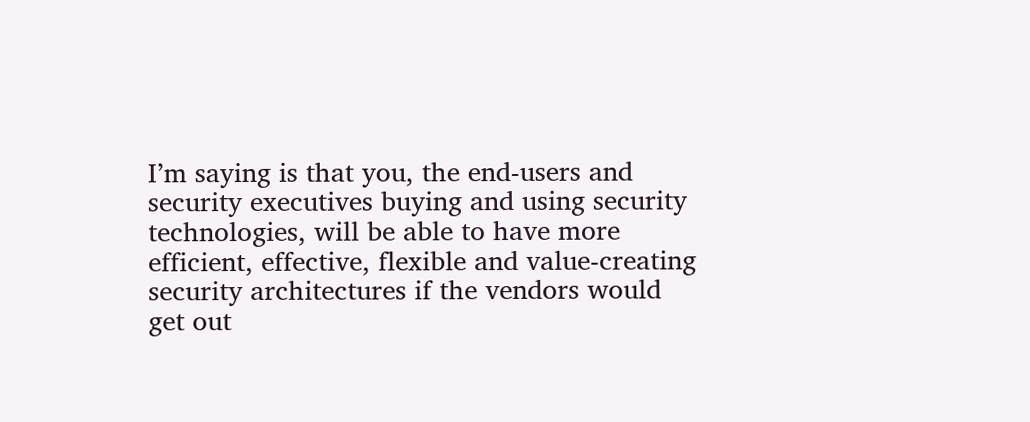I’m saying is that you, the end-users and security executives buying and using security technologies, will be able to have more efficient, effective, flexible and value-creating security architectures if the vendors would get out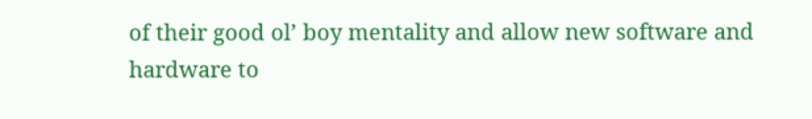of their good ol’ boy mentality and allow new software and hardware to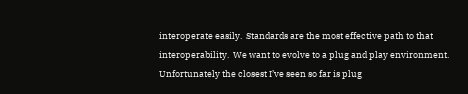interoperate easily.  Standards are the most effective path to that interoperability.  We want to evolve to a plug and play environment.  Unfortunately the closest I’ve seen so far is plug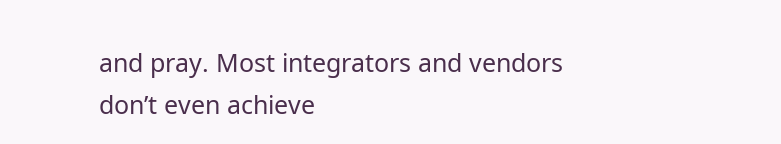and pray. Most integrators and vendors don’t even achieve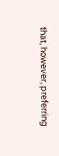that, however, preferring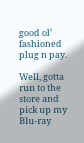good ol’ fashioned plug n pay.

Well, gotta run to the store and pick up my Blu-ray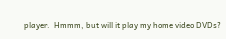player.  Hmmm, but will it play my home video DVDs?